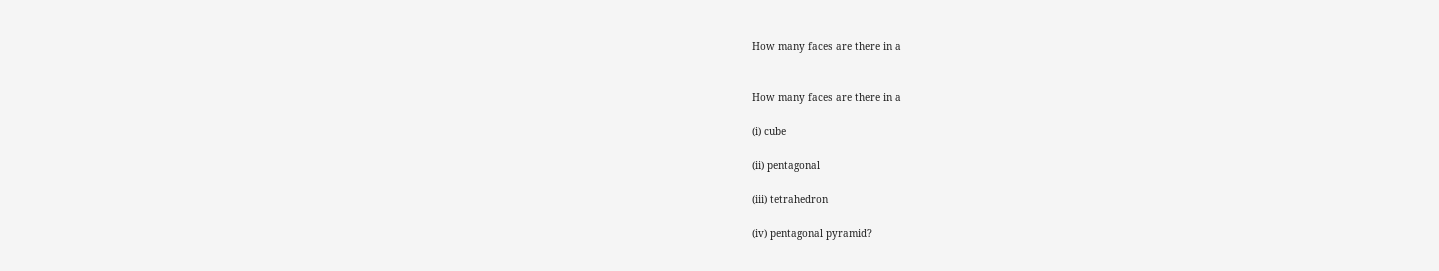How many faces are there in a


How many faces are there in a

(i) cube

(ii) pentagonal

(iii) tetrahedron

(iv) pentagonal pyramid?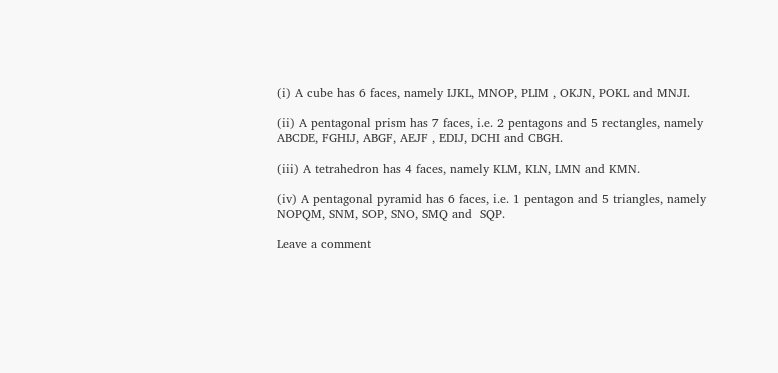(i) A cube has 6 faces, namely IJKL, MNOP, PLIM , OKJN, POKL and MNJI.

(ii) A pentagonal prism has 7 faces, i.e. 2 pentagons and 5 rectangles, namely ABCDE, FGHIJ, ABGF, AEJF , EDIJ, DCHI and CBGH.

(iii) A tetrahedron has 4 faces, namely KLM, KLN, LMN and KMN.

(iv) A pentagonal pyramid has 6 faces, i.e. 1 pentagon and 5 triangles, namely NOPQM, SNM, SOP, SNO, SMQ and  SQP.

Leave a comment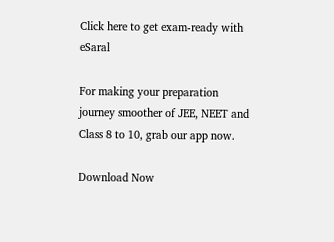Click here to get exam-ready with eSaral

For making your preparation journey smoother of JEE, NEET and Class 8 to 10, grab our app now.

Download Now